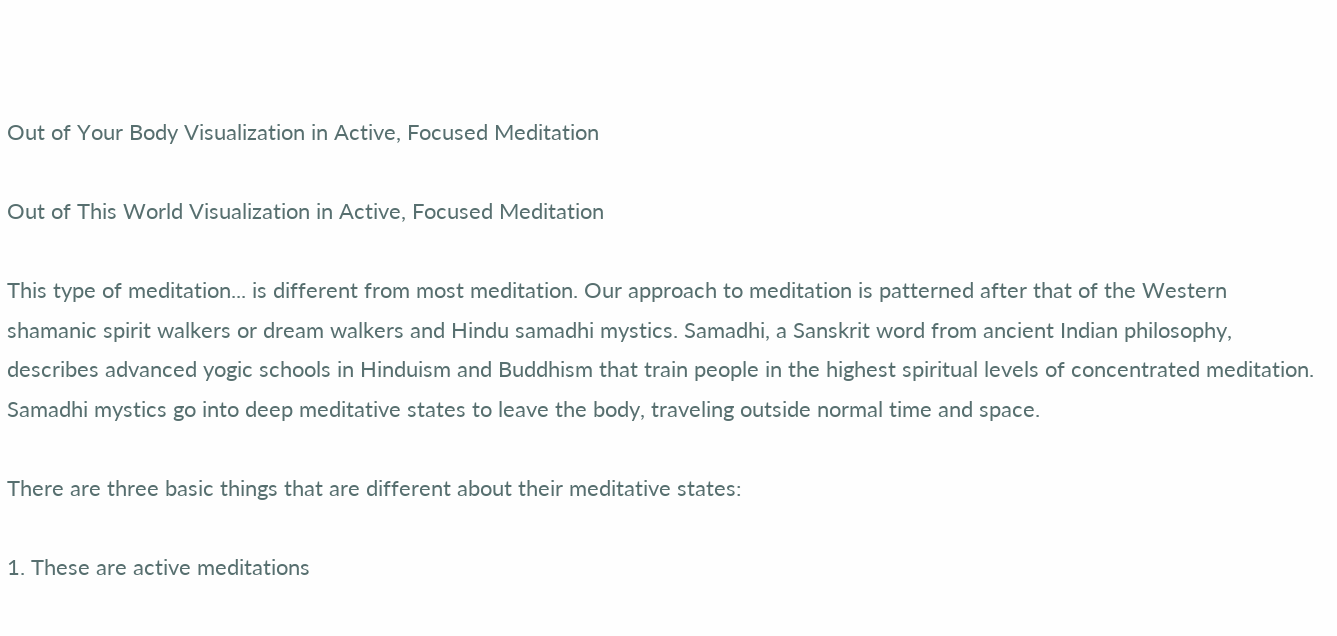Out of Your Body Visualization in Active, Focused Meditation

Out of This World Visualization in Active, Focused Meditation

This type of meditation... is different from most meditation. Our approach to meditation is patterned after that of the Western shamanic spirit walkers or dream walkers and Hindu samadhi mystics. Samadhi, a Sanskrit word from ancient Indian philosophy, describes advanced yogic schools in Hinduism and Buddhism that train people in the highest spiritual levels of concentrated meditation. Samadhi mystics go into deep meditative states to leave the body, traveling outside normal time and space.

There are three basic things that are different about their meditative states:

1. These are active meditations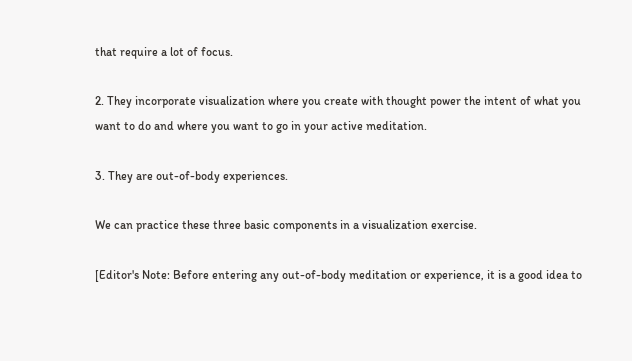that require a lot of focus.

2. They incorporate visualization where you create with thought power the intent of what you want to do and where you want to go in your active meditation.

3. They are out-of-body experiences.

We can practice these three basic components in a visualization exercise.

[Editor's Note: Before entering any out-of-body meditation or experience, it is a good idea to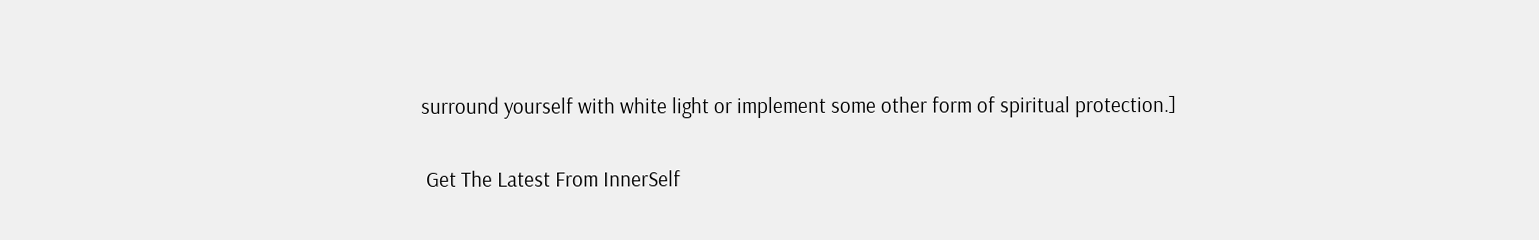surround yourself with white light or implement some other form of spiritual protection.]

 Get The Latest From InnerSelf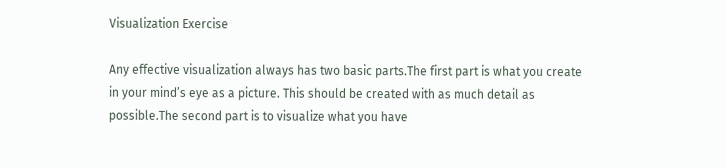Visualization Exercise

Any effective visualization always has two basic parts.The first part is what you create in your mind’s eye as a picture. This should be created with as much detail as possible.The second part is to visualize what you have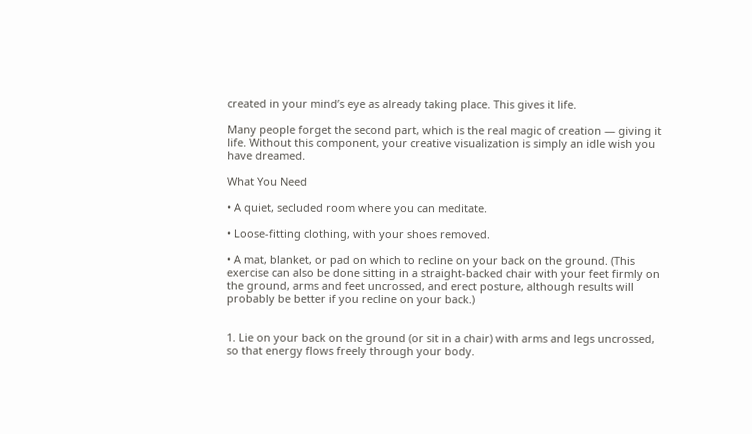created in your mind’s eye as already taking place. This gives it life.

Many people forget the second part, which is the real magic of creation — giving it life. Without this component, your creative visualization is simply an idle wish you have dreamed.

What You Need

• A quiet, secluded room where you can meditate.

• Loose-fitting clothing, with your shoes removed.

• A mat, blanket, or pad on which to recline on your back on the ground. (This exercise can also be done sitting in a straight-backed chair with your feet firmly on the ground, arms and feet uncrossed, and erect posture, although results will probably be better if you recline on your back.)


1. Lie on your back on the ground (or sit in a chair) with arms and legs uncrossed, so that energy flows freely through your body.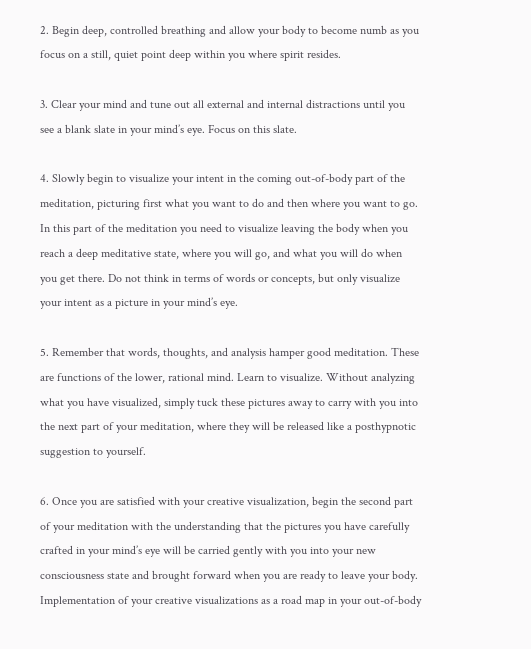2. Begin deep, controlled breathing and allow your body to become numb as you focus on a still, quiet point deep within you where spirit resides.

3. Clear your mind and tune out all external and internal distractions until you see a blank slate in your mind’s eye. Focus on this slate.

4. Slowly begin to visualize your intent in the coming out-of-body part of the meditation, picturing first what you want to do and then where you want to go. In this part of the meditation you need to visualize leaving the body when you reach a deep meditative state, where you will go, and what you will do when you get there. Do not think in terms of words or concepts, but only visualize your intent as a picture in your mind’s eye.

5. Remember that words, thoughts, and analysis hamper good meditation. These are functions of the lower, rational mind. Learn to visualize. Without analyzing what you have visualized, simply tuck these pictures away to carry with you into the next part of your meditation, where they will be released like a posthypnotic suggestion to yourself.

6. Once you are satisfied with your creative visualization, begin the second part of your meditation with the understanding that the pictures you have carefully crafted in your mind’s eye will be carried gently with you into your new consciousness state and brought forward when you are ready to leave your body. Implementation of your creative visualizations as a road map in your out-of-body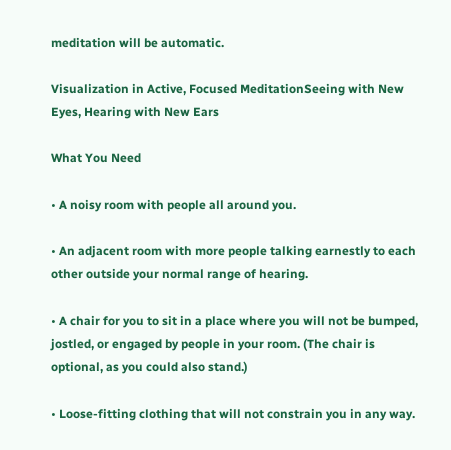meditation will be automatic.

Visualization in Active, Focused MeditationSeeing with New Eyes, Hearing with New Ears

What You Need

• A noisy room with people all around you.

• An adjacent room with more people talking earnestly to each other outside your normal range of hearing.

• A chair for you to sit in a place where you will not be bumped, jostled, or engaged by people in your room. (The chair is optional, as you could also stand.)

• Loose-fitting clothing that will not constrain you in any way.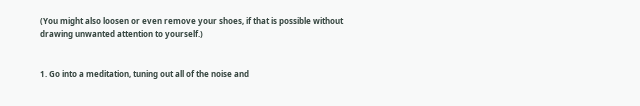(You might also loosen or even remove your shoes, if that is possible without drawing unwanted attention to yourself.)


1. Go into a meditation, tuning out all of the noise and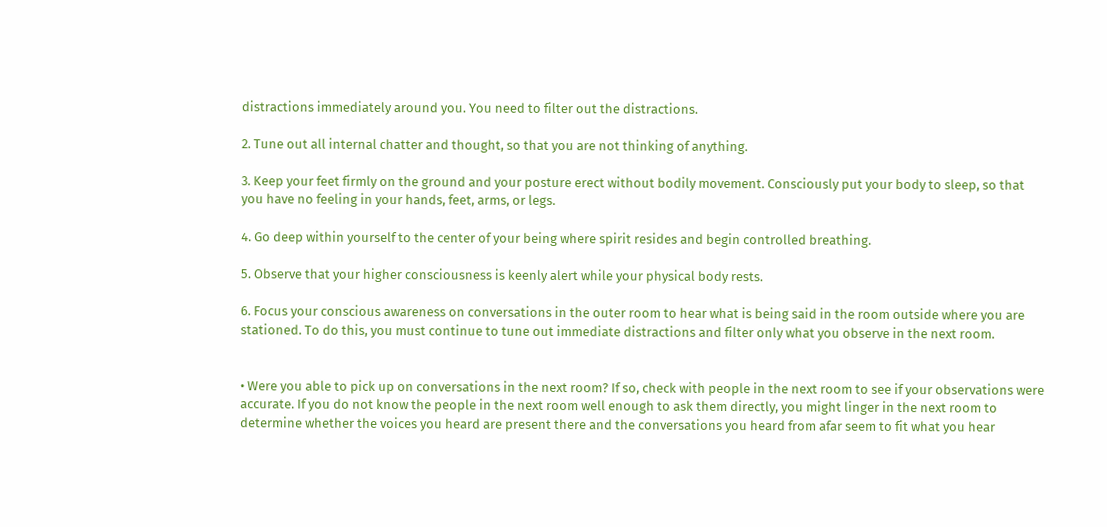distractions immediately around you. You need to filter out the distractions.

2. Tune out all internal chatter and thought, so that you are not thinking of anything.

3. Keep your feet firmly on the ground and your posture erect without bodily movement. Consciously put your body to sleep, so that you have no feeling in your hands, feet, arms, or legs.

4. Go deep within yourself to the center of your being where spirit resides and begin controlled breathing.

5. Observe that your higher consciousness is keenly alert while your physical body rests.

6. Focus your conscious awareness on conversations in the outer room to hear what is being said in the room outside where you are stationed. To do this, you must continue to tune out immediate distractions and filter only what you observe in the next room.


• Were you able to pick up on conversations in the next room? If so, check with people in the next room to see if your observations were accurate. If you do not know the people in the next room well enough to ask them directly, you might linger in the next room to determine whether the voices you heard are present there and the conversations you heard from afar seem to fit what you hear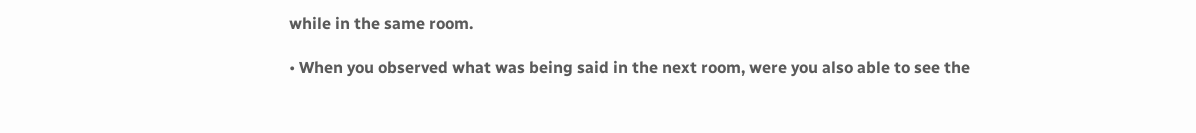while in the same room.

• When you observed what was being said in the next room, were you also able to see the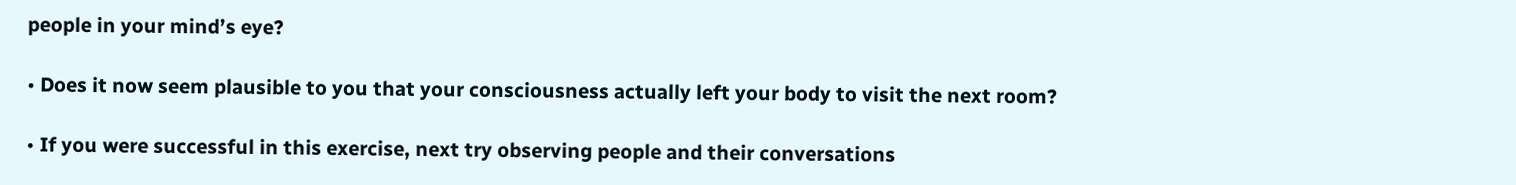people in your mind’s eye?

• Does it now seem plausible to you that your consciousness actually left your body to visit the next room?

• If you were successful in this exercise, next try observing people and their conversations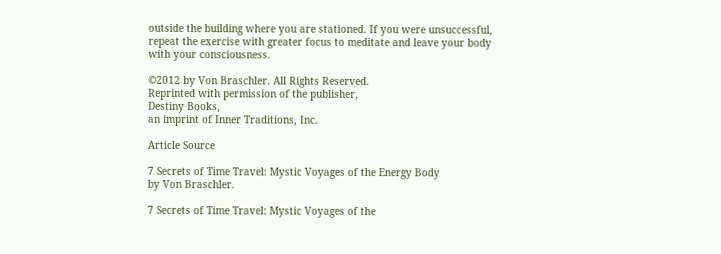outside the building where you are stationed. If you were unsuccessful, repeat the exercise with greater focus to meditate and leave your body with your consciousness.

©2012 by Von Braschler. All Rights Reserved.
Reprinted with permission of the publisher,
Destiny Books,
an imprint of Inner Traditions, Inc.

Article Source

7 Secrets of Time Travel: Mystic Voyages of the Energy Body
by Von Braschler.

7 Secrets of Time Travel: Mystic Voyages of the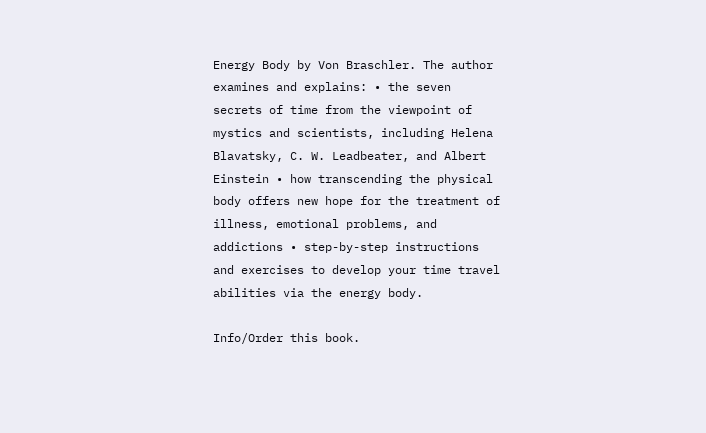Energy Body by Von Braschler. The author examines and explains: • the seven secrets of time from the viewpoint of mystics and scientists, including Helena Blavatsky, C. W. Leadbeater, and Albert Einstein • how transcending the physical body offers new hope for the treatment of illness, emotional problems, and addictions • step-by-step instructions and exercises to develop your time travel abilities via the energy body.

Info/Order this book.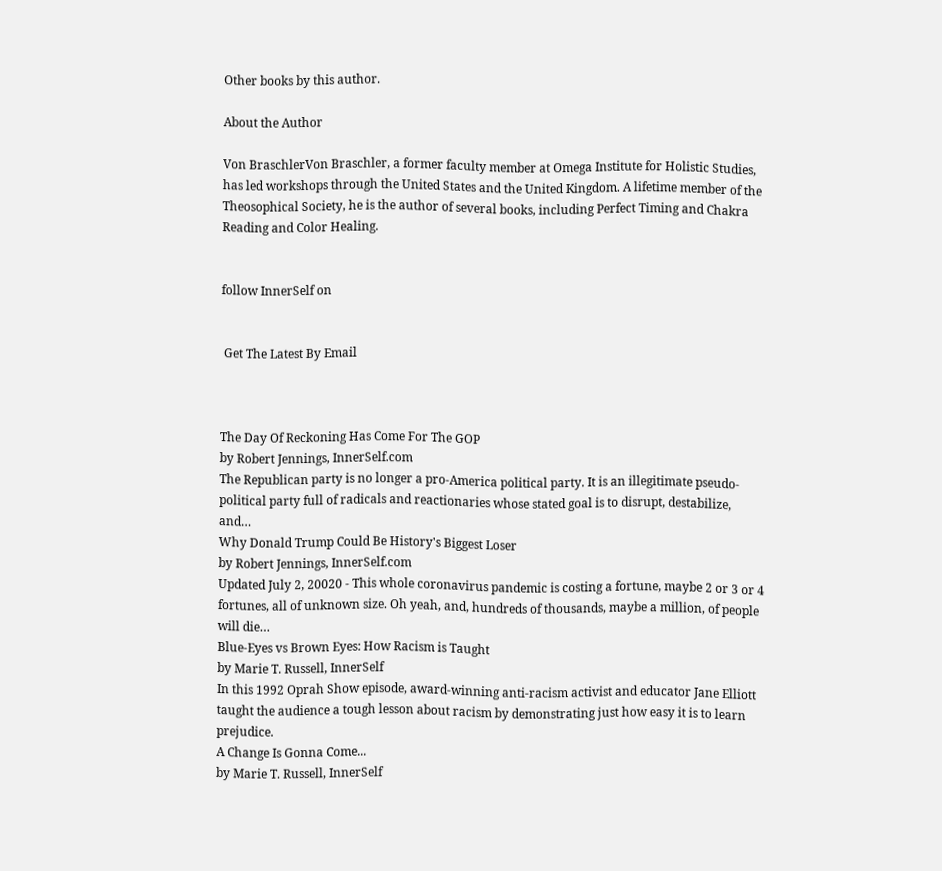Other books by this author.

About the Author

Von BraschlerVon Braschler, a former faculty member at Omega Institute for Holistic Studies, has led workshops through the United States and the United Kingdom. A lifetime member of the Theosophical Society, he is the author of several books, including Perfect Timing and Chakra Reading and Color Healing.


follow InnerSelf on


 Get The Latest By Email



The Day Of Reckoning Has Come For The GOP
by Robert Jennings, InnerSelf.com
The Republican party is no longer a pro-America political party. It is an illegitimate pseudo-political party full of radicals and reactionaries whose stated goal is to disrupt, destabilize, and…
Why Donald Trump Could Be History's Biggest Loser
by Robert Jennings, InnerSelf.com
Updated July 2, 20020 - This whole coronavirus pandemic is costing a fortune, maybe 2 or 3 or 4 fortunes, all of unknown size. Oh yeah, and, hundreds of thousands, maybe a million, of people will die…
Blue-Eyes vs Brown Eyes: How Racism is Taught
by Marie T. Russell, InnerSelf
In this 1992 Oprah Show episode, award-winning anti-racism activist and educator Jane Elliott taught the audience a tough lesson about racism by demonstrating just how easy it is to learn prejudice.
A Change Is Gonna Come...
by Marie T. Russell, InnerSelf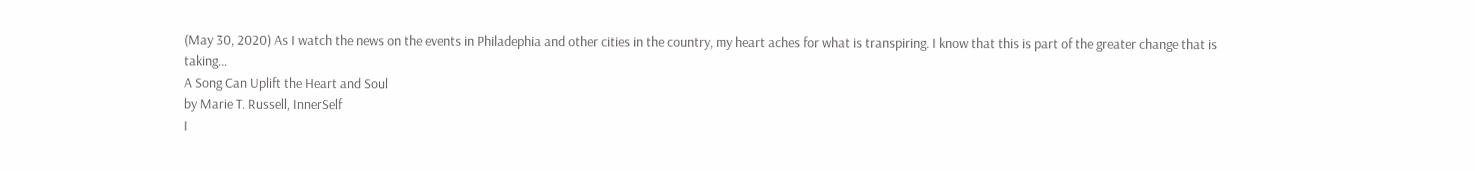(May 30, 2020) As I watch the news on the events in Philadephia and other cities in the country, my heart aches for what is transpiring. I know that this is part of the greater change that is taking…
A Song Can Uplift the Heart and Soul
by Marie T. Russell, InnerSelf
I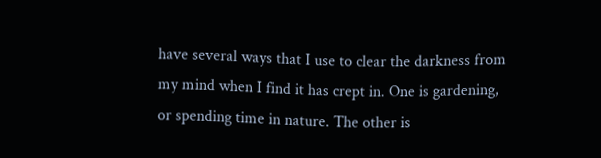have several ways that I use to clear the darkness from my mind when I find it has crept in. One is gardening, or spending time in nature. The other is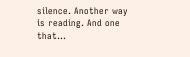silence. Another way is reading. And one that…